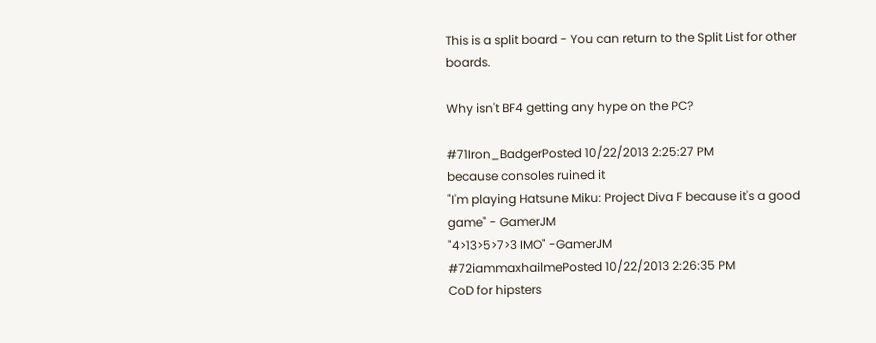This is a split board - You can return to the Split List for other boards.

Why isn't BF4 getting any hype on the PC?

#71Iron_BadgerPosted 10/22/2013 2:25:27 PM
because consoles ruined it
"I'm playing Hatsune Miku: Project Diva F because it's a good game" - GamerJM
"4>13>5>7>3 IMO" -GamerJM
#72iammaxhailmePosted 10/22/2013 2:26:35 PM
CoD for hipsters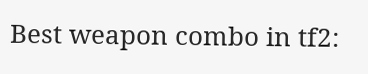Best weapon combo in tf2: